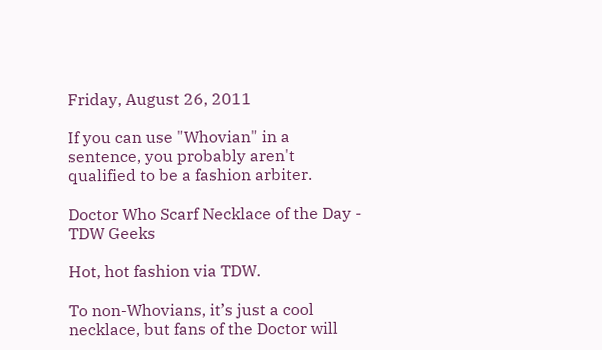Friday, August 26, 2011

If you can use "Whovian" in a sentence, you probably aren't qualified to be a fashion arbiter.

Doctor Who Scarf Necklace of the Day - TDW Geeks

Hot, hot fashion via TDW.

To non-Whovians, it’s just a cool necklace, but fans of the Doctor will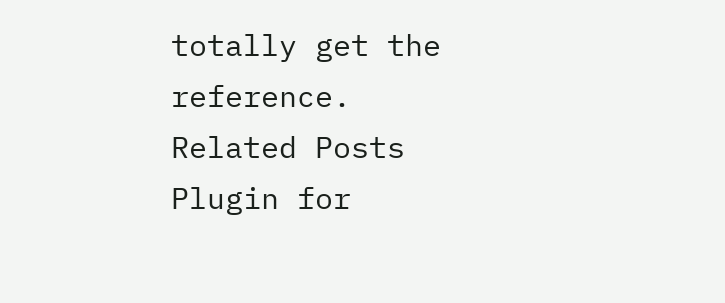totally get the reference.
Related Posts Plugin for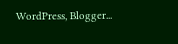WordPress, Blogger...